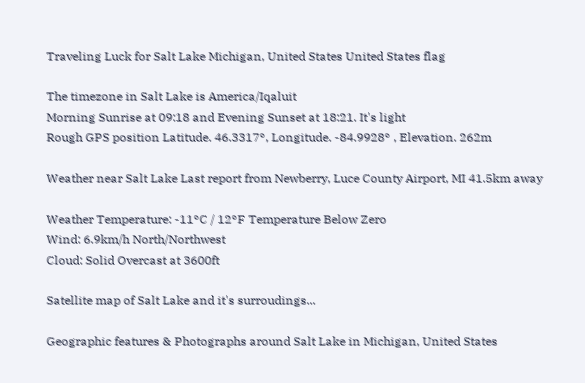Traveling Luck for Salt Lake Michigan, United States United States flag

The timezone in Salt Lake is America/Iqaluit
Morning Sunrise at 09:18 and Evening Sunset at 18:21. It's light
Rough GPS position Latitude. 46.3317°, Longitude. -84.9928° , Elevation. 262m

Weather near Salt Lake Last report from Newberry, Luce County Airport, MI 41.5km away

Weather Temperature: -11°C / 12°F Temperature Below Zero
Wind: 6.9km/h North/Northwest
Cloud: Solid Overcast at 3600ft

Satellite map of Salt Lake and it's surroudings...

Geographic features & Photographs around Salt Lake in Michigan, United States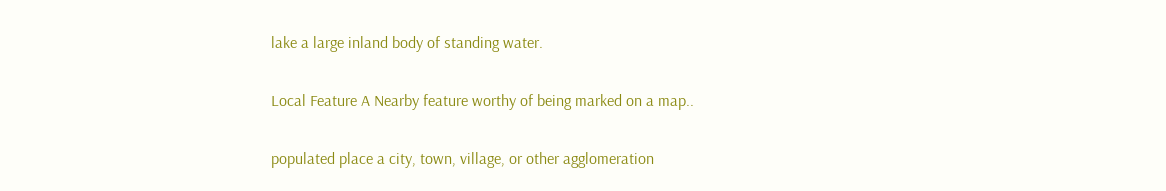lake a large inland body of standing water.

Local Feature A Nearby feature worthy of being marked on a map..

populated place a city, town, village, or other agglomeration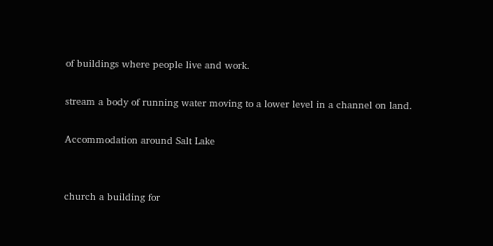of buildings where people live and work.

stream a body of running water moving to a lower level in a channel on land.

Accommodation around Salt Lake


church a building for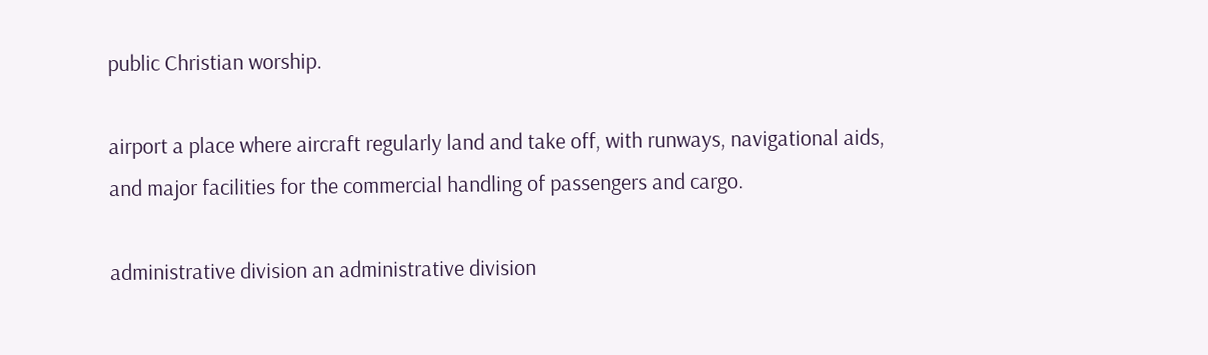public Christian worship.

airport a place where aircraft regularly land and take off, with runways, navigational aids, and major facilities for the commercial handling of passengers and cargo.

administrative division an administrative division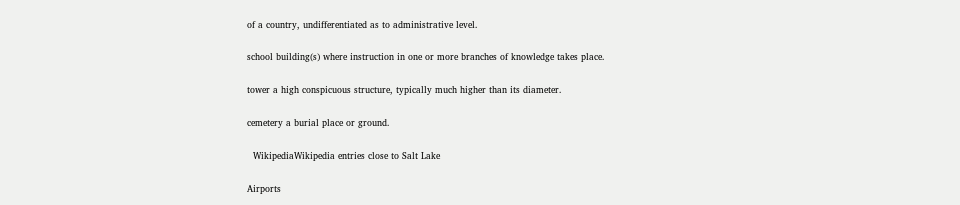of a country, undifferentiated as to administrative level.

school building(s) where instruction in one or more branches of knowledge takes place.

tower a high conspicuous structure, typically much higher than its diameter.

cemetery a burial place or ground.

  WikipediaWikipedia entries close to Salt Lake

Airports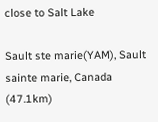close to Salt Lake

Sault ste marie(YAM), Sault sainte marie, Canada (47.1km)